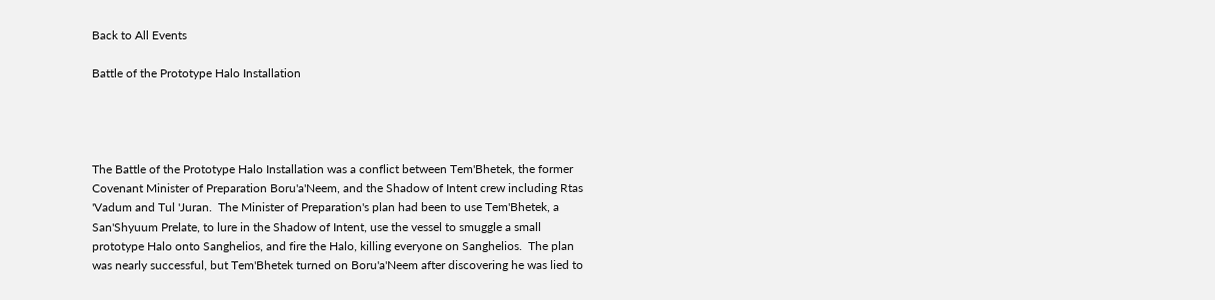Back to All Events

Battle of the Prototype Halo Installation




The Battle of the Prototype Halo Installation was a conflict between Tem'Bhetek, the former Covenant Minister of Preparation Boru'a'Neem, and the Shadow of Intent crew including Rtas 'Vadum and Tul 'Juran.  The Minister of Preparation's plan had been to use Tem'Bhetek, a San'Shyuum Prelate, to lure in the Shadow of Intent, use the vessel to smuggle a small prototype Halo onto Sanghelios, and fire the Halo, killing everyone on Sanghelios.  The plan was nearly successful, but Tem'Bhetek turned on Boru'a'Neem after discovering he was lied to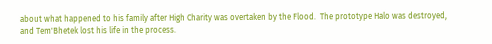about what happened to his family after High Charity was overtaken by the Flood.  The prototype Halo was destroyed, and Tem'Bhetek lost his life in the process.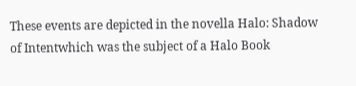These events are depicted in the novella Halo: Shadow of Intentwhich was the subject of a Halo Book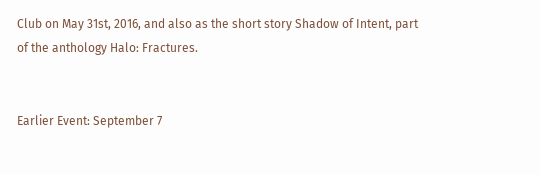Club on May 31st, 2016, and also as the short story Shadow of Intent, part of the anthology Halo: Fractures.


Earlier Event: September 7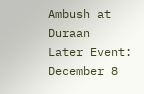Ambush at Duraan
Later Event: December 8